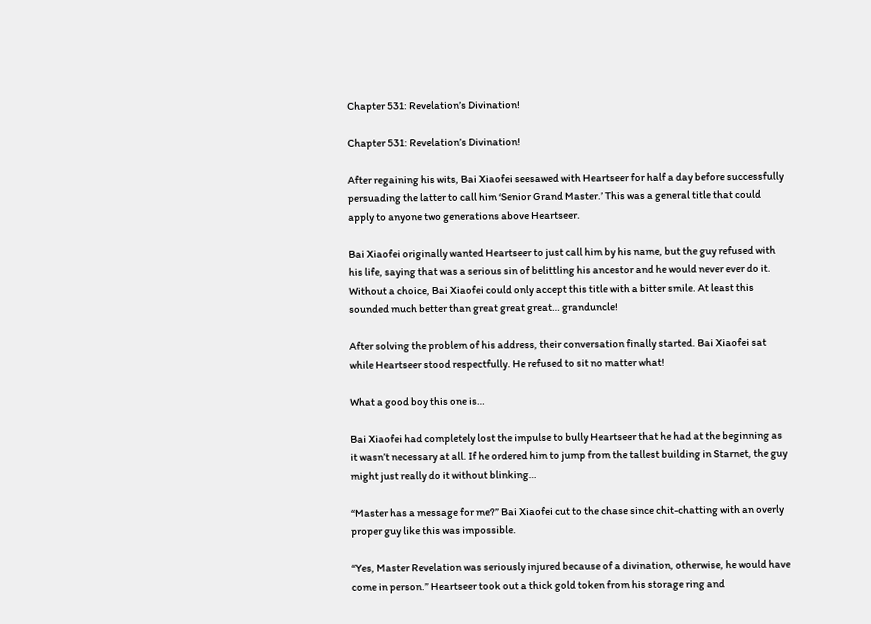Chapter 531: Revelation’s Divination!

Chapter 531: Revelation’s Divination!

After regaining his wits, Bai Xiaofei seesawed with Heartseer for half a day before successfully persuading the latter to call him ‘Senior Grand Master.’ This was a general title that could apply to anyone two generations above Heartseer.

Bai Xiaofei originally wanted Heartseer to just call him by his name, but the guy refused with his life, saying that was a serious sin of belittling his ancestor and he would never ever do it. Without a choice, Bai Xiaofei could only accept this title with a bitter smile. At least this sounded much better than great great great… granduncle!

After solving the problem of his address, their conversation finally started. Bai Xiaofei sat while Heartseer stood respectfully. He refused to sit no matter what!

What a good boy this one is…

Bai Xiaofei had completely lost the impulse to bully Heartseer that he had at the beginning as it wasn’t necessary at all. If he ordered him to jump from the tallest building in Starnet, the guy might just really do it without blinking…

“Master has a message for me?” Bai Xiaofei cut to the chase since chit-chatting with an overly proper guy like this was impossible.

“Yes, Master Revelation was seriously injured because of a divination, otherwise, he would have come in person.” Heartseer took out a thick gold token from his storage ring and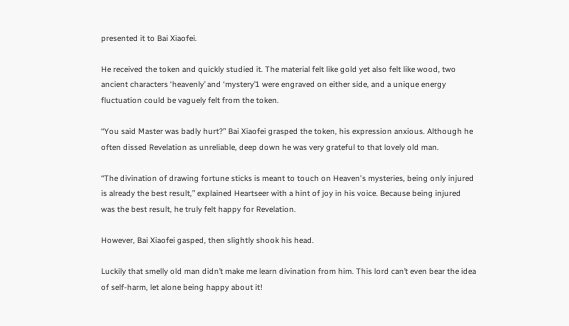presented it to Bai Xiaofei.

He received the token and quickly studied it. The material felt like gold yet also felt like wood, two ancient characters ‘heavenly’ and ‘mystery’1 were engraved on either side, and a unique energy fluctuation could be vaguely felt from the token.

“You said Master was badly hurt?” Bai Xiaofei grasped the token, his expression anxious. Although he often dissed Revelation as unreliable, deep down he was very grateful to that lovely old man.

“The divination of drawing fortune sticks is meant to touch on Heaven's mysteries, being only injured is already the best result,” explained Heartseer with a hint of joy in his voice. Because being injured was the best result, he truly felt happy for Revelation.

However, Bai Xiaofei gasped, then slightly shook his head.

Luckily that smelly old man didn’t make me learn divination from him. This lord can’t even bear the idea of self-harm, let alone being happy about it!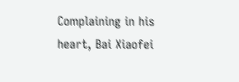Complaining in his heart, Bai Xiaofei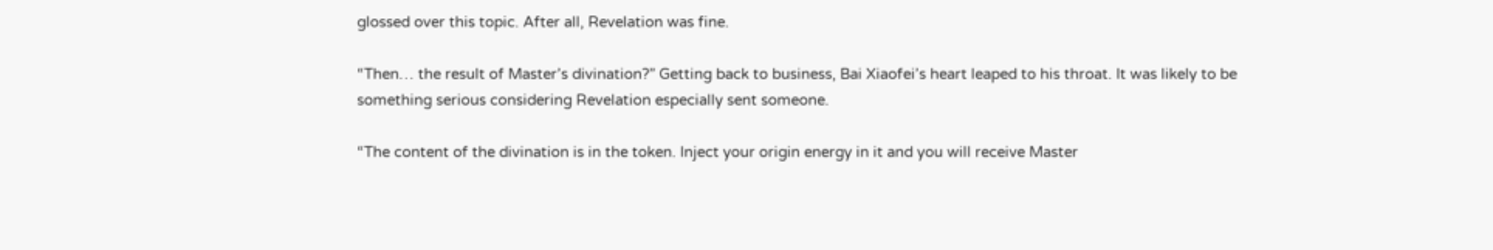glossed over this topic. After all, Revelation was fine.

“Then… the result of Master’s divination?” Getting back to business, Bai Xiaofei’s heart leaped to his throat. It was likely to be something serious considering Revelation especially sent someone.

“The content of the divination is in the token. Inject your origin energy in it and you will receive Master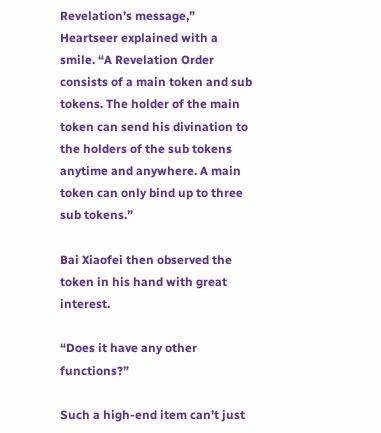Revelation’s message,” Heartseer explained with a smile. “A Revelation Order consists of a main token and sub tokens. The holder of the main token can send his divination to the holders of the sub tokens anytime and anywhere. A main token can only bind up to three sub tokens.”

Bai Xiaofei then observed the token in his hand with great interest.

“Does it have any other functions?”

Such a high-end item can’t just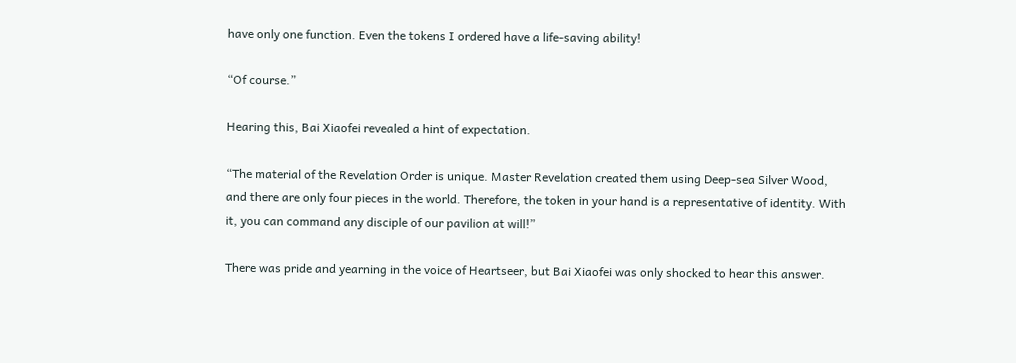have only one function. Even the tokens I ordered have a life-saving ability!

“Of course.”

Hearing this, Bai Xiaofei revealed a hint of expectation.

“The material of the Revelation Order is unique. Master Revelation created them using Deep-sea Silver Wood, and there are only four pieces in the world. Therefore, the token in your hand is a representative of identity. With it, you can command any disciple of our pavilion at will!”

There was pride and yearning in the voice of Heartseer, but Bai Xiaofei was only shocked to hear this answer.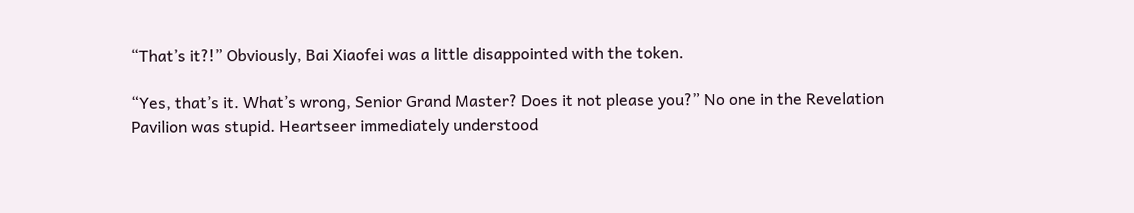“That’s it?!” Obviously, Bai Xiaofei was a little disappointed with the token.

“Yes, that’s it. What’s wrong, Senior Grand Master? Does it not please you?” No one in the Revelation Pavilion was stupid. Heartseer immediately understood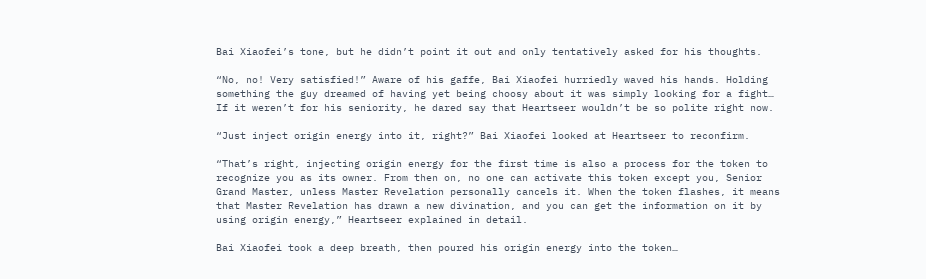Bai Xiaofei’s tone, but he didn’t point it out and only tentatively asked for his thoughts.

“No, no! Very satisfied!” Aware of his gaffe, Bai Xiaofei hurriedly waved his hands. Holding something the guy dreamed of having yet being choosy about it was simply looking for a fight… If it weren’t for his seniority, he dared say that Heartseer wouldn’t be so polite right now.

“Just inject origin energy into it, right?” Bai Xiaofei looked at Heartseer to reconfirm.

“That’s right, injecting origin energy for the first time is also a process for the token to recognize you as its owner. From then on, no one can activate this token except you, Senior Grand Master, unless Master Revelation personally cancels it. When the token flashes, it means that Master Revelation has drawn a new divination, and you can get the information on it by using origin energy,” Heartseer explained in detail.

Bai Xiaofei took a deep breath, then poured his origin energy into the token…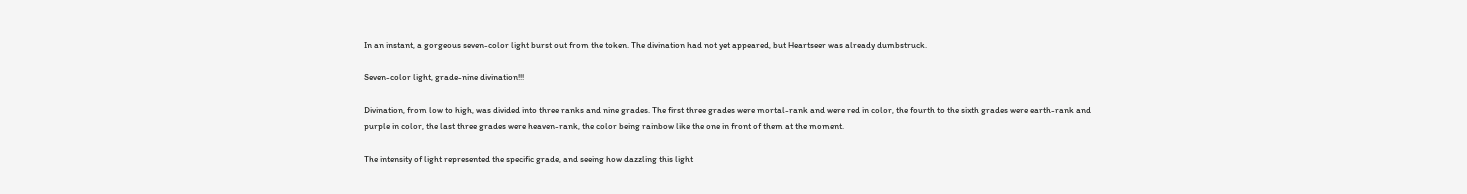In an instant, a gorgeous seven-color light burst out from the token. The divination had not yet appeared, but Heartseer was already dumbstruck.

Seven-color light, grade-nine divination!!!

Divination, from low to high, was divided into three ranks and nine grades. The first three grades were mortal-rank and were red in color, the fourth to the sixth grades were earth-rank and purple in color, the last three grades were heaven-rank, the color being rainbow like the one in front of them at the moment.

The intensity of light represented the specific grade, and seeing how dazzling this light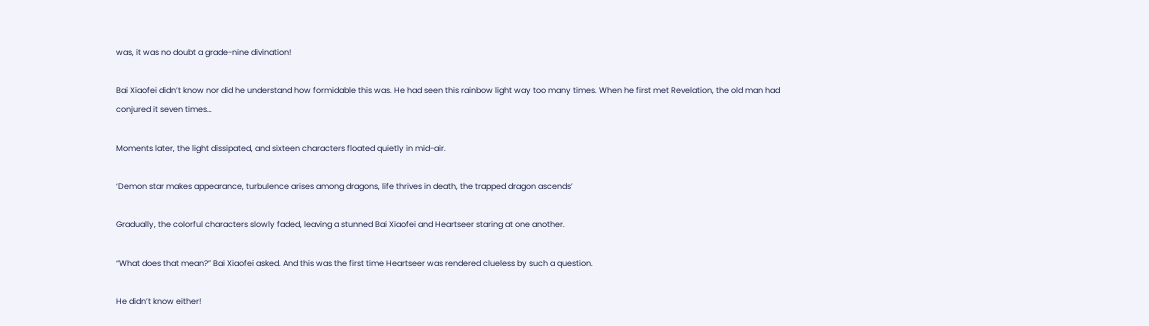was, it was no doubt a grade-nine divination!

Bai Xiaofei didn’t know nor did he understand how formidable this was. He had seen this rainbow light way too many times. When he first met Revelation, the old man had conjured it seven times…

Moments later, the light dissipated, and sixteen characters floated quietly in mid-air.

‘Demon star makes appearance, turbulence arises among dragons, life thrives in death, the trapped dragon ascends’

Gradually, the colorful characters slowly faded, leaving a stunned Bai Xiaofei and Heartseer staring at one another.

“What does that mean?” Bai Xiaofei asked. And this was the first time Heartseer was rendered clueless by such a question.

He didn’t know either!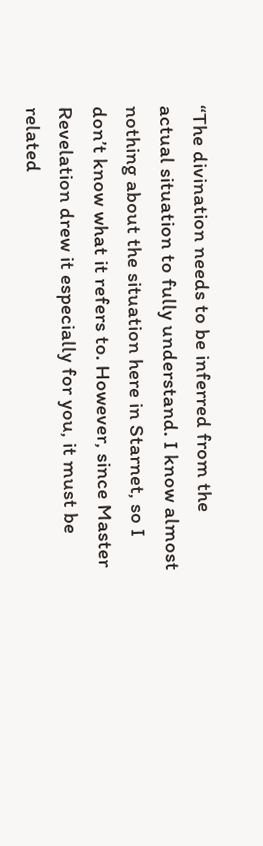“The divination needs to be inferred from the actual situation to fully understand. I know almost nothing about the situation here in Starnet, so I don’t know what it refers to. However, since Master Revelation drew it especially for you, it must be related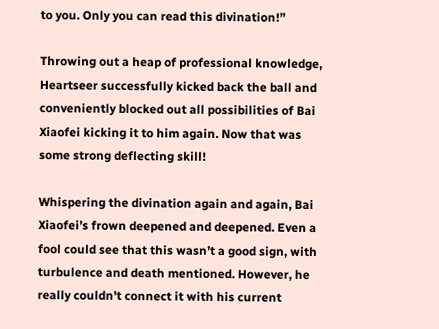to you. Only you can read this divination!”

Throwing out a heap of professional knowledge, Heartseer successfully kicked back the ball and conveniently blocked out all possibilities of Bai Xiaofei kicking it to him again. Now that was some strong deflecting skill!

Whispering the divination again and again, Bai Xiaofei’s frown deepened and deepened. Even a fool could see that this wasn’t a good sign, with turbulence and death mentioned. However, he really couldn't connect it with his current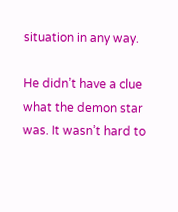situation in any way.

He didn’t have a clue what the demon star was. It wasn’t hard to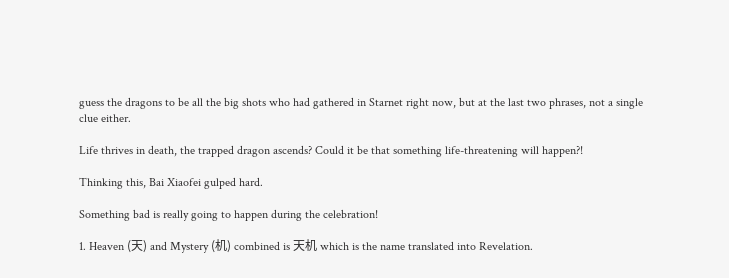guess the dragons to be all the big shots who had gathered in Starnet right now, but at the last two phrases, not a single clue either.

Life thrives in death, the trapped dragon ascends? Could it be that something life-threatening will happen?!

Thinking this, Bai Xiaofei gulped hard.

Something bad is really going to happen during the celebration!

1. Heaven (天) and Mystery (机) combined is 天机 which is the name translated into Revelation.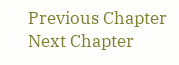Previous Chapter Next Chapter